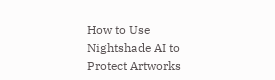How to Use Nightshade AI to Protect Artworks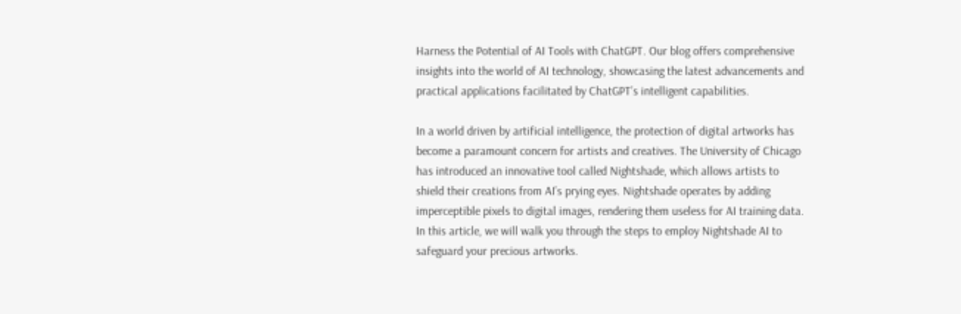Harness the Potential of AI Tools with ChatGPT. Our blog offers comprehensive insights into the world of AI technology, showcasing the latest advancements and practical applications facilitated by ChatGPT’s intelligent capabilities.

In a world driven by artificial intelligence, the protection of digital artworks has become a paramount concern for artists and creatives. The University of Chicago has introduced an innovative tool called Nightshade, which allows artists to shield their creations from AI’s prying eyes. Nightshade operates by adding imperceptible pixels to digital images, rendering them useless for AI training data. In this article, we will walk you through the steps to employ Nightshade AI to safeguard your precious artworks.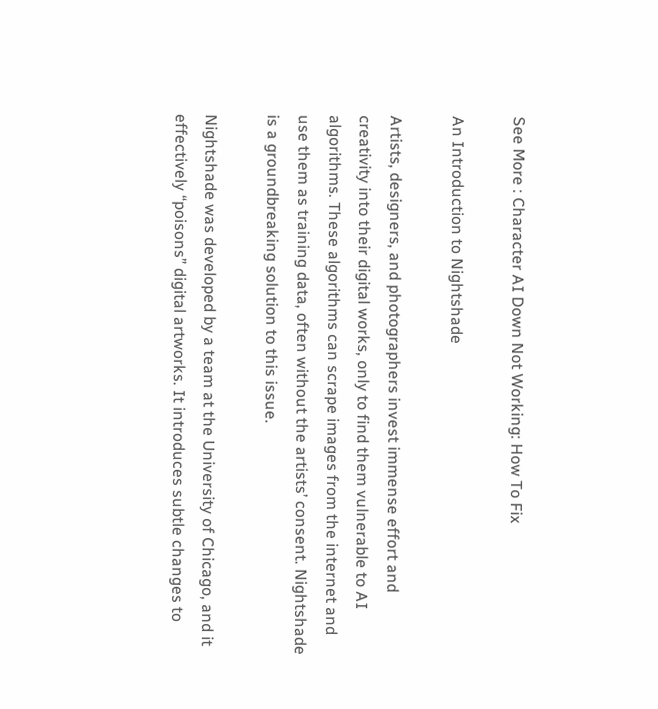See More : Character AI Down Not Working: How To Fix

An Introduction to Nightshade

Artists, designers, and photographers invest immense effort and creativity into their digital works, only to find them vulnerable to AI algorithms. These algorithms can scrape images from the internet and use them as training data, often without the artists’ consent. Nightshade is a groundbreaking solution to this issue.

Nightshade was developed by a team at the University of Chicago, and it effectively “poisons” digital artworks. It introduces subtle changes to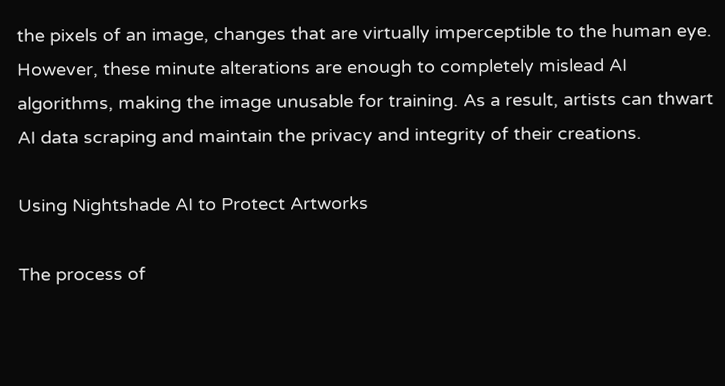the pixels of an image, changes that are virtually imperceptible to the human eye. However, these minute alterations are enough to completely mislead AI algorithms, making the image unusable for training. As a result, artists can thwart AI data scraping and maintain the privacy and integrity of their creations.

Using Nightshade AI to Protect Artworks

The process of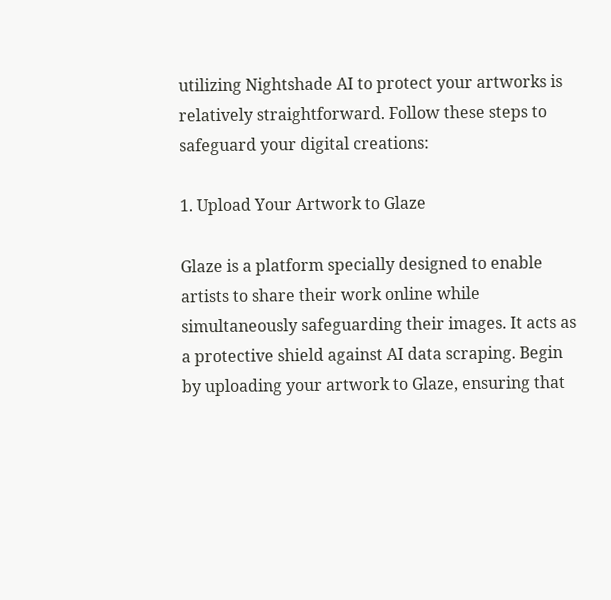utilizing Nightshade AI to protect your artworks is relatively straightforward. Follow these steps to safeguard your digital creations:

1. Upload Your Artwork to Glaze

Glaze is a platform specially designed to enable artists to share their work online while simultaneously safeguarding their images. It acts as a protective shield against AI data scraping. Begin by uploading your artwork to Glaze, ensuring that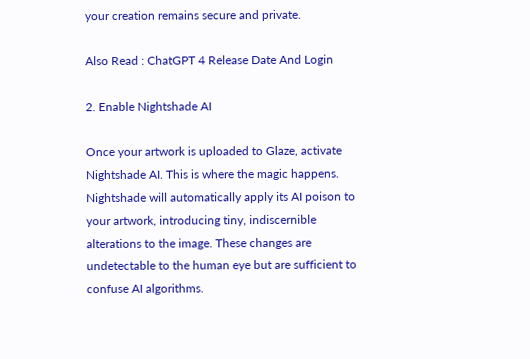your creation remains secure and private.

Also Read : ChatGPT 4 Release Date And Login

2. Enable Nightshade AI

Once your artwork is uploaded to Glaze, activate Nightshade AI. This is where the magic happens. Nightshade will automatically apply its AI poison to your artwork, introducing tiny, indiscernible alterations to the image. These changes are undetectable to the human eye but are sufficient to confuse AI algorithms.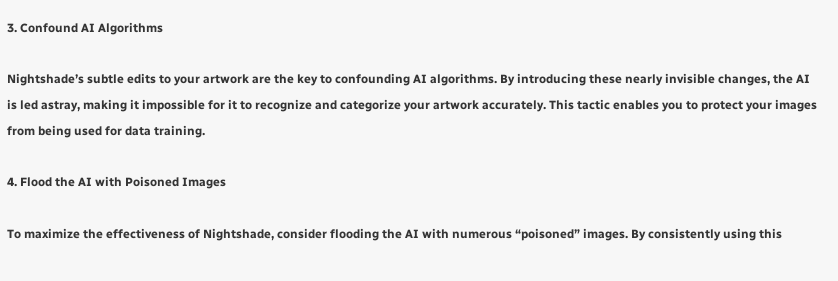3. Confound AI Algorithms

Nightshade’s subtle edits to your artwork are the key to confounding AI algorithms. By introducing these nearly invisible changes, the AI is led astray, making it impossible for it to recognize and categorize your artwork accurately. This tactic enables you to protect your images from being used for data training.

4. Flood the AI with Poisoned Images

To maximize the effectiveness of Nightshade, consider flooding the AI with numerous “poisoned” images. By consistently using this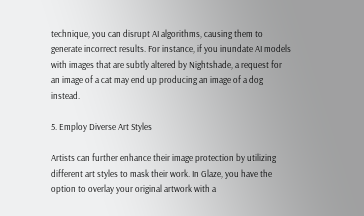technique, you can disrupt AI algorithms, causing them to generate incorrect results. For instance, if you inundate AI models with images that are subtly altered by Nightshade, a request for an image of a cat may end up producing an image of a dog instead.

5. Employ Diverse Art Styles

Artists can further enhance their image protection by utilizing different art styles to mask their work. In Glaze, you have the option to overlay your original artwork with a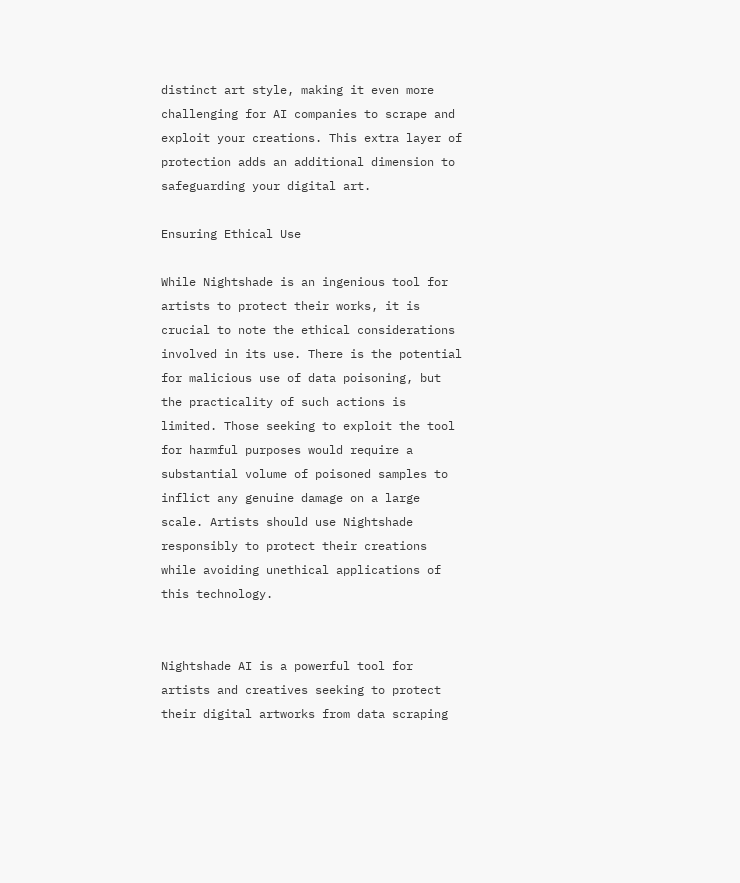distinct art style, making it even more challenging for AI companies to scrape and exploit your creations. This extra layer of protection adds an additional dimension to safeguarding your digital art.

Ensuring Ethical Use

While Nightshade is an ingenious tool for artists to protect their works, it is crucial to note the ethical considerations involved in its use. There is the potential for malicious use of data poisoning, but the practicality of such actions is limited. Those seeking to exploit the tool for harmful purposes would require a substantial volume of poisoned samples to inflict any genuine damage on a large scale. Artists should use Nightshade responsibly to protect their creations while avoiding unethical applications of this technology.


Nightshade AI is a powerful tool for artists and creatives seeking to protect their digital artworks from data scraping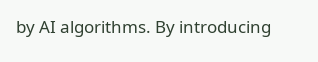by AI algorithms. By introducing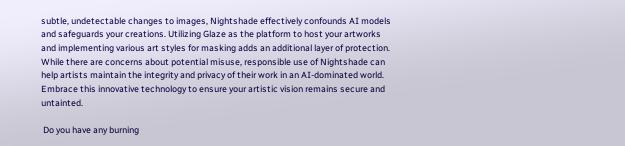subtle, undetectable changes to images, Nightshade effectively confounds AI models and safeguards your creations. Utilizing Glaze as the platform to host your artworks and implementing various art styles for masking adds an additional layer of protection. While there are concerns about potential misuse, responsible use of Nightshade can help artists maintain the integrity and privacy of their work in an AI-dominated world. Embrace this innovative technology to ensure your artistic vision remains secure and untainted.

 Do you have any burning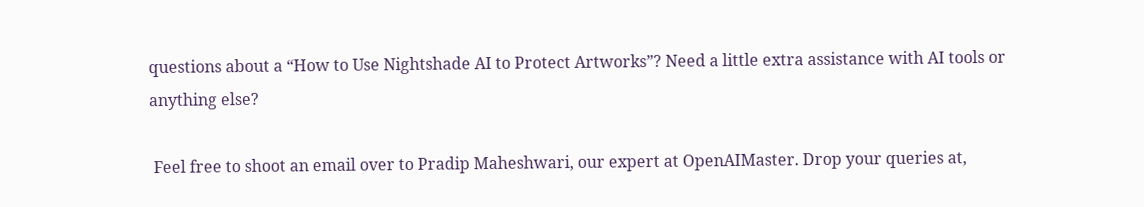questions about a “How to Use Nightshade AI to Protect Artworks”? Need a little extra assistance with AI tools or anything else?

 Feel free to shoot an email over to Pradip Maheshwari, our expert at OpenAIMaster. Drop your queries at,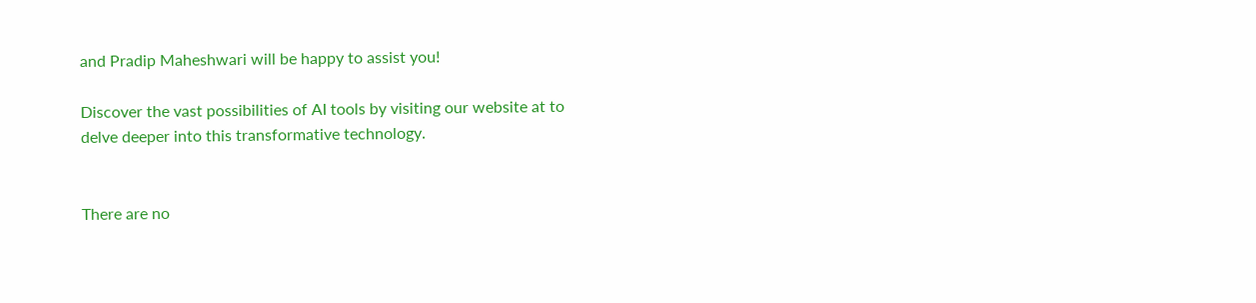and Pradip Maheshwari will be happy to assist you!

Discover the vast possibilities of AI tools by visiting our website at to delve deeper into this transformative technology.


There are no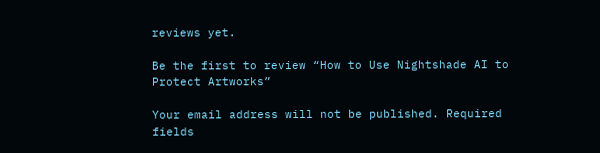reviews yet.

Be the first to review “How to Use Nightshade AI to Protect Artworks”

Your email address will not be published. Required fields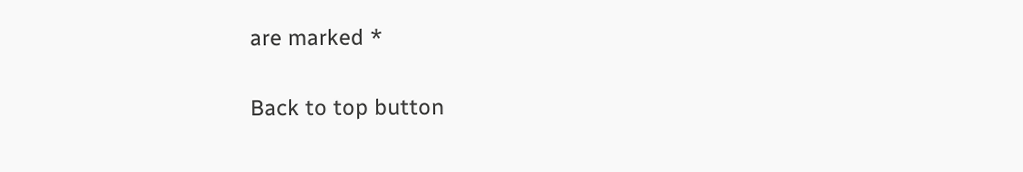are marked *

Back to top button